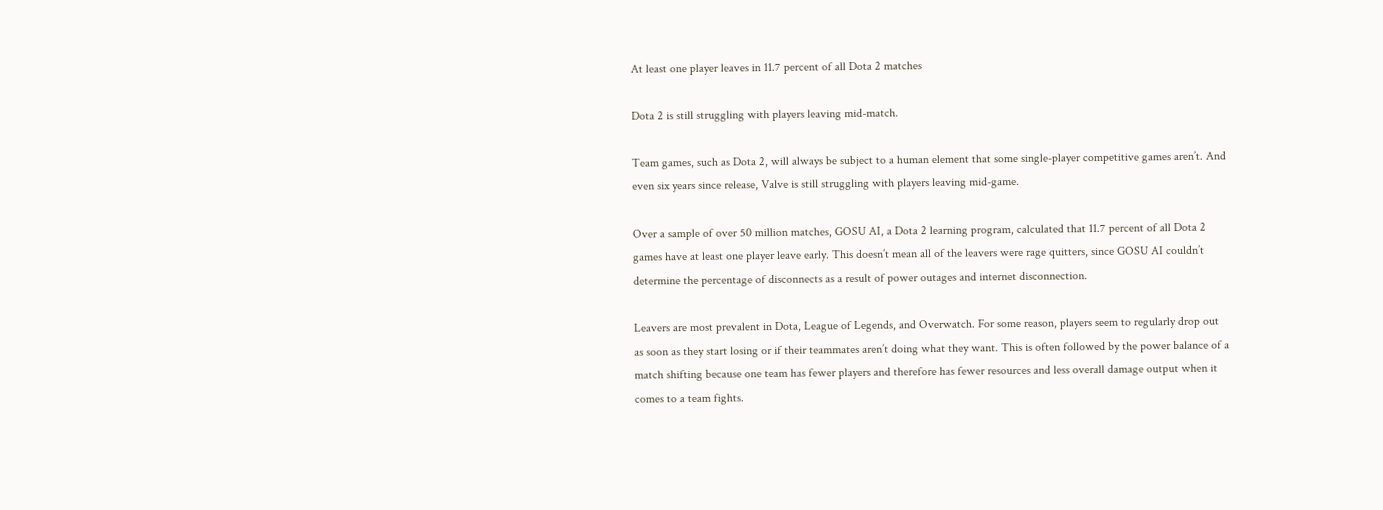At least one player leaves in 11.7 percent of all Dota 2 matches

Dota 2 is still struggling with players leaving mid-match.

Team games, such as Dota 2, will always be subject to a human element that some single-player competitive games aren’t. And even six years since release, Valve is still struggling with players leaving mid-game.

Over a sample of over 50 million matches, GOSU AI, a Dota 2 learning program, calculated that 11.7 percent of all Dota 2 games have at least one player leave early. This doesn’t mean all of the leavers were rage quitters, since GOSU AI couldn’t determine the percentage of disconnects as a result of power outages and internet disconnection.

Leavers are most prevalent in Dota, League of Legends, and Overwatch. For some reason, players seem to regularly drop out as soon as they start losing or if their teammates aren’t doing what they want. This is often followed by the power balance of a match shifting because one team has fewer players and therefore has fewer resources and less overall damage output when it comes to a team fights.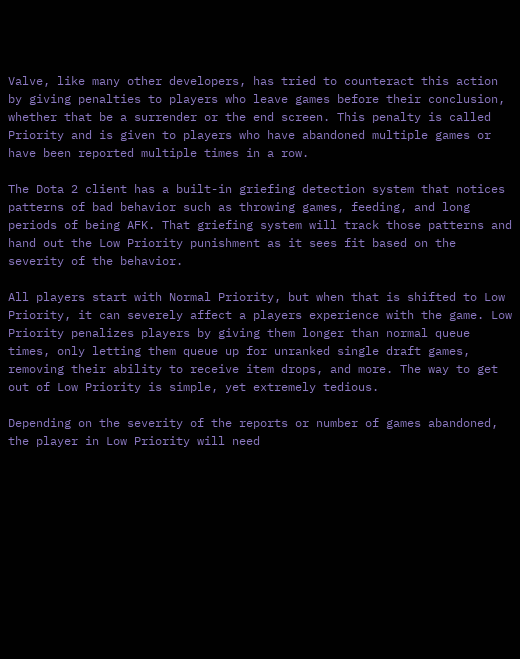Valve, like many other developers, has tried to counteract this action by giving penalties to players who leave games before their conclusion, whether that be a surrender or the end screen. This penalty is called Priority and is given to players who have abandoned multiple games or have been reported multiple times in a row.

The Dota 2 client has a built-in griefing detection system that notices patterns of bad behavior such as throwing games, feeding, and long periods of being AFK. That griefing system will track those patterns and hand out the Low Priority punishment as it sees fit based on the severity of the behavior.

All players start with Normal Priority, but when that is shifted to Low Priority, it can severely affect a players experience with the game. Low Priority penalizes players by giving them longer than normal queue times, only letting them queue up for unranked single draft games, removing their ability to receive item drops, and more. The way to get out of Low Priority is simple, yet extremely tedious.

Depending on the severity of the reports or number of games abandoned, the player in Low Priority will need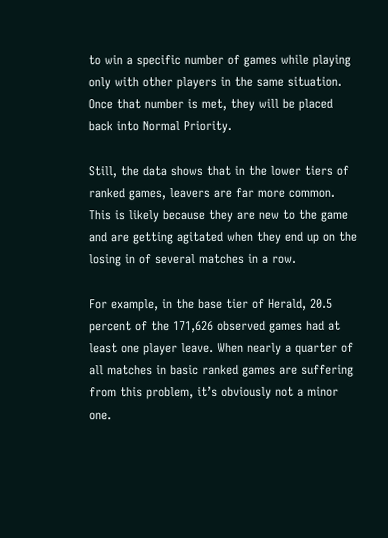to win a specific number of games while playing only with other players in the same situation. Once that number is met, they will be placed back into Normal Priority.

Still, the data shows that in the lower tiers of ranked games, leavers are far more common. This is likely because they are new to the game and are getting agitated when they end up on the losing in of several matches in a row.

For example, in the base tier of Herald, 20.5 percent of the 171,626 observed games had at least one player leave. When nearly a quarter of all matches in basic ranked games are suffering from this problem, it’s obviously not a minor one.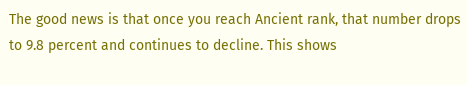The good news is that once you reach Ancient rank, that number drops to 9.8 percent and continues to decline. This shows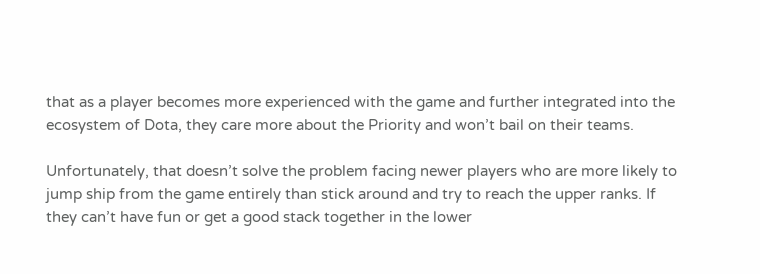that as a player becomes more experienced with the game and further integrated into the ecosystem of Dota, they care more about the Priority and won’t bail on their teams.

Unfortunately, that doesn’t solve the problem facing newer players who are more likely to jump ship from the game entirely than stick around and try to reach the upper ranks. If they can’t have fun or get a good stack together in the lower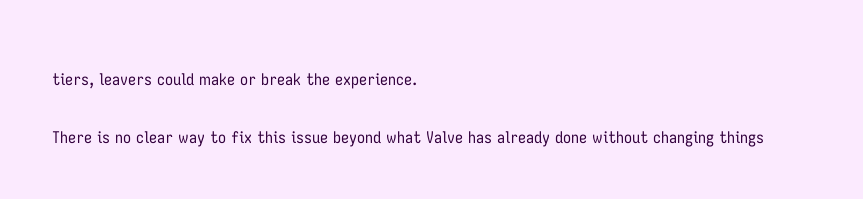tiers, leavers could make or break the experience.

There is no clear way to fix this issue beyond what Valve has already done without changing things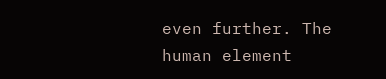even further. The human element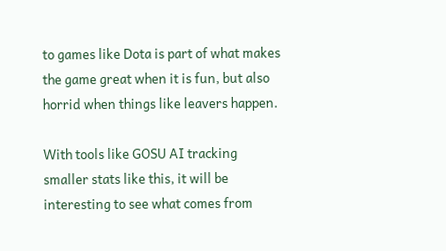to games like Dota is part of what makes the game great when it is fun, but also horrid when things like leavers happen.

With tools like GOSU AI tracking smaller stats like this, it will be interesting to see what comes from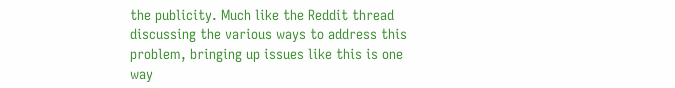the publicity. Much like the Reddit thread discussing the various ways to address this problem, bringing up issues like this is one way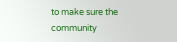to make sure the community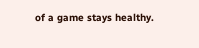of a game stays healthy.